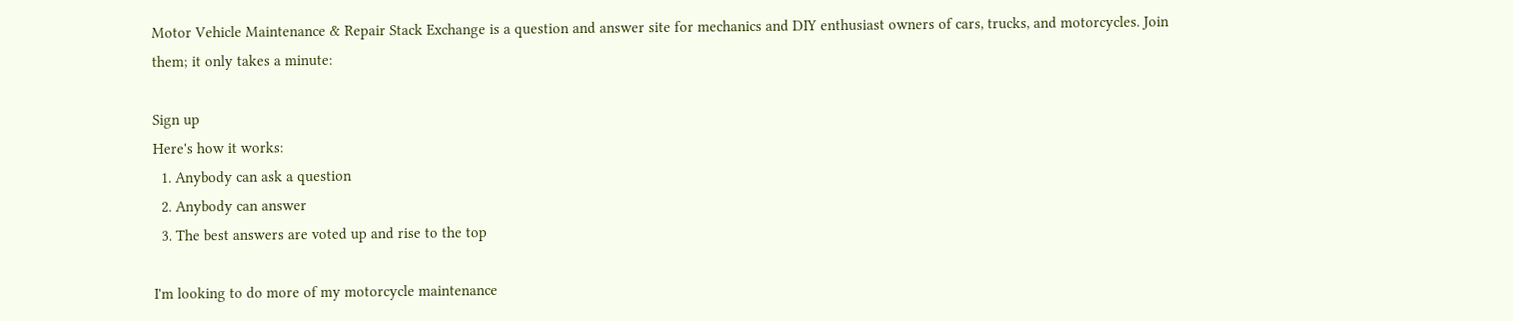Motor Vehicle Maintenance & Repair Stack Exchange is a question and answer site for mechanics and DIY enthusiast owners of cars, trucks, and motorcycles. Join them; it only takes a minute:

Sign up
Here's how it works:
  1. Anybody can ask a question
  2. Anybody can answer
  3. The best answers are voted up and rise to the top

I'm looking to do more of my motorcycle maintenance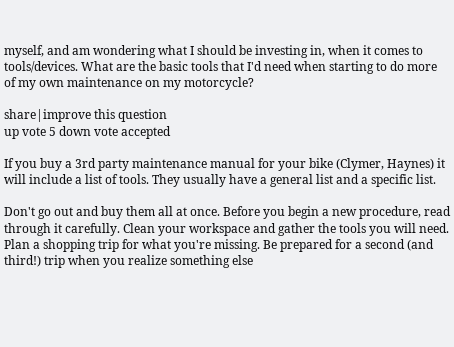myself, and am wondering what I should be investing in, when it comes to tools/devices. What are the basic tools that I'd need when starting to do more of my own maintenance on my motorcycle?

share|improve this question
up vote 5 down vote accepted

If you buy a 3rd party maintenance manual for your bike (Clymer, Haynes) it will include a list of tools. They usually have a general list and a specific list.

Don't go out and buy them all at once. Before you begin a new procedure, read through it carefully. Clean your workspace and gather the tools you will need. Plan a shopping trip for what you're missing. Be prepared for a second (and third!) trip when you realize something else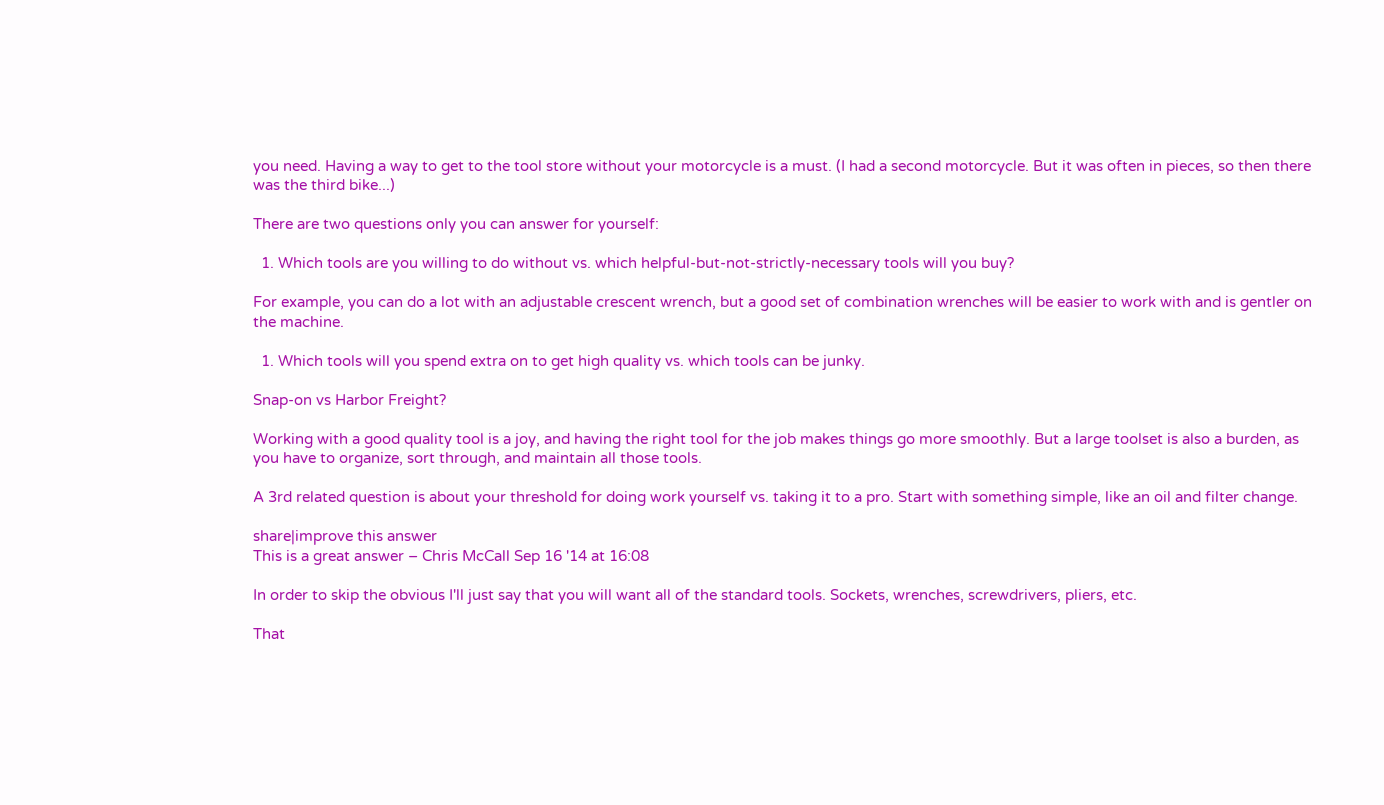you need. Having a way to get to the tool store without your motorcycle is a must. (I had a second motorcycle. But it was often in pieces, so then there was the third bike...)

There are two questions only you can answer for yourself:

  1. Which tools are you willing to do without vs. which helpful-but-not-strictly-necessary tools will you buy?

For example, you can do a lot with an adjustable crescent wrench, but a good set of combination wrenches will be easier to work with and is gentler on the machine.

  1. Which tools will you spend extra on to get high quality vs. which tools can be junky.

Snap-on vs Harbor Freight?

Working with a good quality tool is a joy, and having the right tool for the job makes things go more smoothly. But a large toolset is also a burden, as you have to organize, sort through, and maintain all those tools.

A 3rd related question is about your threshold for doing work yourself vs. taking it to a pro. Start with something simple, like an oil and filter change.

share|improve this answer
This is a great answer – Chris McCall Sep 16 '14 at 16:08

In order to skip the obvious I'll just say that you will want all of the standard tools. Sockets, wrenches, screwdrivers, pliers, etc.

That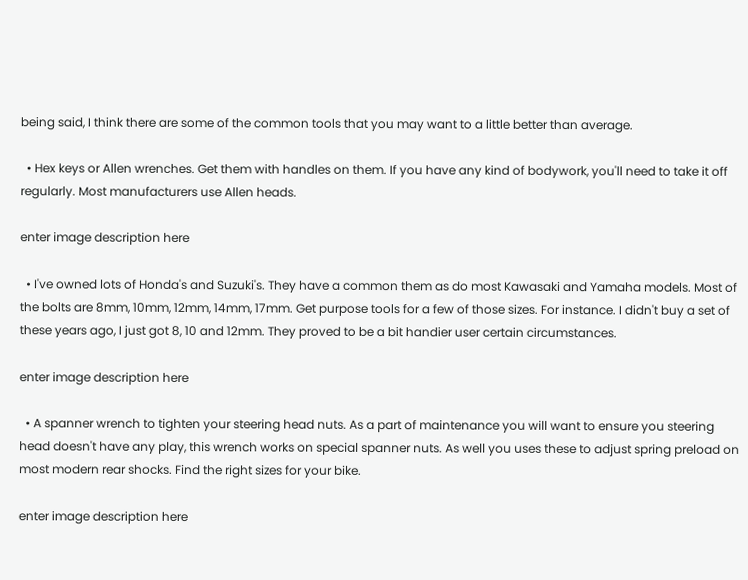being said, I think there are some of the common tools that you may want to a little better than average.

  • Hex keys or Allen wrenches. Get them with handles on them. If you have any kind of bodywork, you'll need to take it off regularly. Most manufacturers use Allen heads.

enter image description here

  • I've owned lots of Honda's and Suzuki's. They have a common them as do most Kawasaki and Yamaha models. Most of the bolts are 8mm, 10mm, 12mm, 14mm, 17mm. Get purpose tools for a few of those sizes. For instance. I didn't buy a set of these years ago, I just got 8, 10 and 12mm. They proved to be a bit handier user certain circumstances.

enter image description here

  • A spanner wrench to tighten your steering head nuts. As a part of maintenance you will want to ensure you steering head doesn't have any play, this wrench works on special spanner nuts. As well you uses these to adjust spring preload on most modern rear shocks. Find the right sizes for your bike.

enter image description here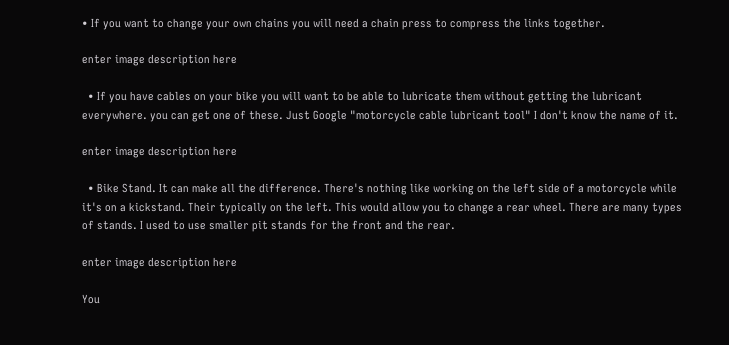• If you want to change your own chains you will need a chain press to compress the links together.

enter image description here

  • If you have cables on your bike you will want to be able to lubricate them without getting the lubricant everywhere. you can get one of these. Just Google "motorcycle cable lubricant tool" I don't know the name of it.

enter image description here

  • Bike Stand. It can make all the difference. There's nothing like working on the left side of a motorcycle while it's on a kickstand. Their typically on the left. This would allow you to change a rear wheel. There are many types of stands. I used to use smaller pit stands for the front and the rear.

enter image description here

You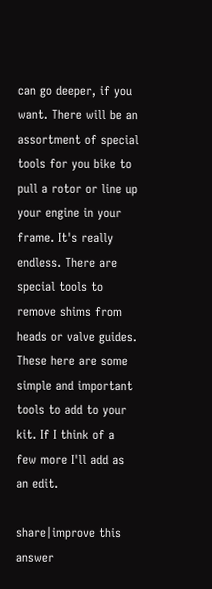can go deeper, if you want. There will be an assortment of special tools for you bike to pull a rotor or line up your engine in your frame. It's really endless. There are special tools to remove shims from heads or valve guides. These here are some simple and important tools to add to your kit. If I think of a few more I'll add as an edit.

share|improve this answer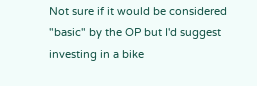Not sure if it would be considered "basic" by the OP but I'd suggest investing in a bike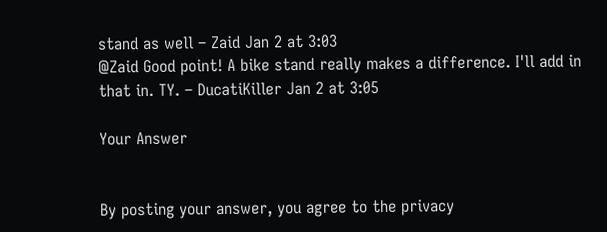stand as well – Zaid Jan 2 at 3:03
@Zaid Good point! A bike stand really makes a difference. I'll add in that in. TY. – DucatiKiller Jan 2 at 3:05

Your Answer


By posting your answer, you agree to the privacy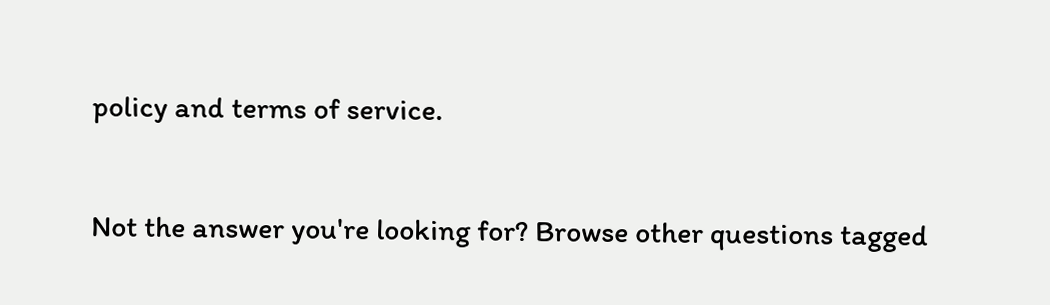policy and terms of service.

Not the answer you're looking for? Browse other questions tagged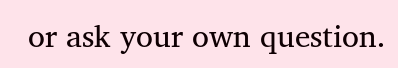or ask your own question.